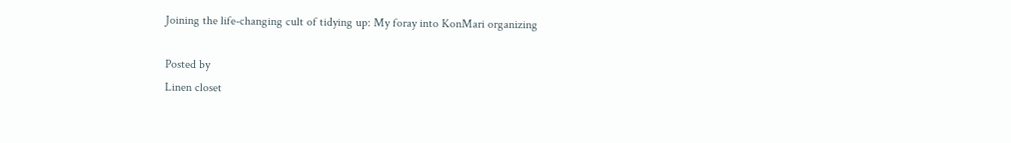Joining the life-changing cult of tidying up: My foray into KonMari organizing

Posted by
Linen closet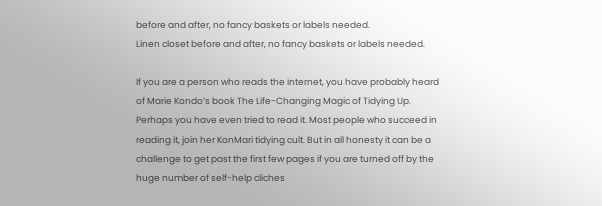before and after, no fancy baskets or labels needed.
Linen closet before and after, no fancy baskets or labels needed.

If you are a person who reads the internet, you have probably heard of Marie Kondo’s book The Life-Changing Magic of Tidying Up. Perhaps you have even tried to read it. Most people who succeed in reading it, join her KonMari tidying cult. But in all honesty it can be a challenge to get past the first few pages if you are turned off by the huge number of self-help cliches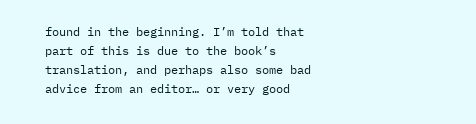found in the beginning. I’m told that part of this is due to the book’s translation, and perhaps also some bad advice from an editor… or very good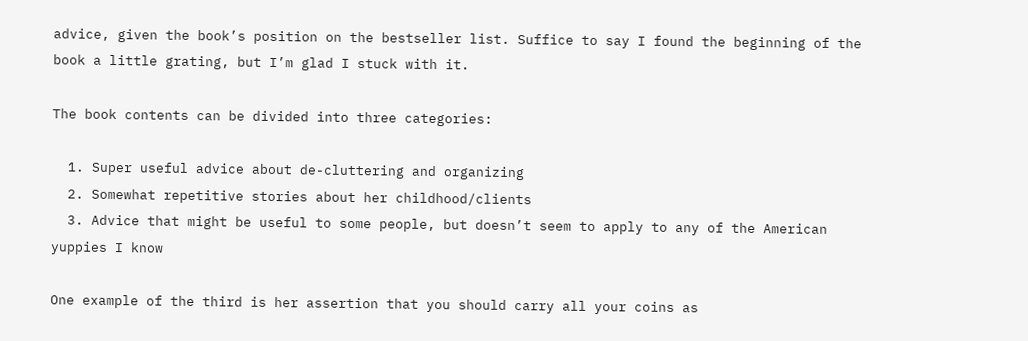advice, given the book’s position on the bestseller list. Suffice to say I found the beginning of the book a little grating, but I’m glad I stuck with it.

The book contents can be divided into three categories:

  1. Super useful advice about de-cluttering and organizing
  2. Somewhat repetitive stories about her childhood/clients
  3. Advice that might be useful to some people, but doesn’t seem to apply to any of the American yuppies I know

One example of the third is her assertion that you should carry all your coins as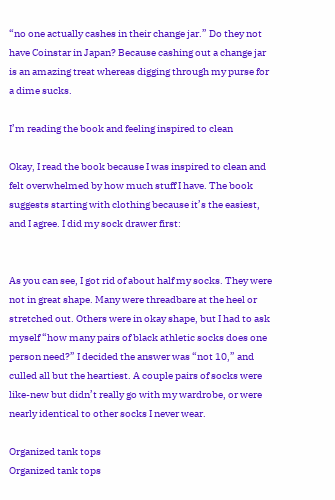“no one actually cashes in their change jar.” Do they not have Coinstar in Japan? Because cashing out a change jar is an amazing treat whereas digging through my purse for a dime sucks.

I’m reading the book and feeling inspired to clean

Okay, I read the book because I was inspired to clean and felt overwhelmed by how much stuff I have. The book suggests starting with clothing because it’s the easiest, and I agree. I did my sock drawer first:


As you can see, I got rid of about half my socks. They were not in great shape. Many were threadbare at the heel or stretched out. Others were in okay shape, but I had to ask myself “how many pairs of black athletic socks does one person need?” I decided the answer was “not 10,” and culled all but the heartiest. A couple pairs of socks were like-new but didn’t really go with my wardrobe, or were nearly identical to other socks I never wear.

Organized tank tops
Organized tank tops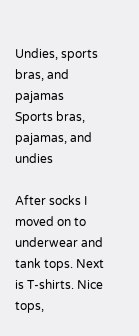Undies, sports bras, and pajamas
Sports bras, pajamas, and undies

After socks I moved on to underwear and tank tops. Next is T-shirts. Nice tops,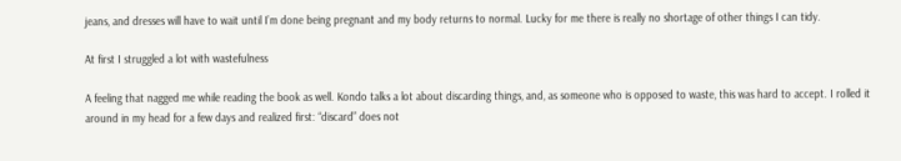jeans, and dresses will have to wait until I’m done being pregnant and my body returns to normal. Lucky for me there is really no shortage of other things I can tidy.

At first I struggled a lot with wastefulness

A feeling that nagged me while reading the book as well. Kondo talks a lot about discarding things, and, as someone who is opposed to waste, this was hard to accept. I rolled it around in my head for a few days and realized first: “discard” does not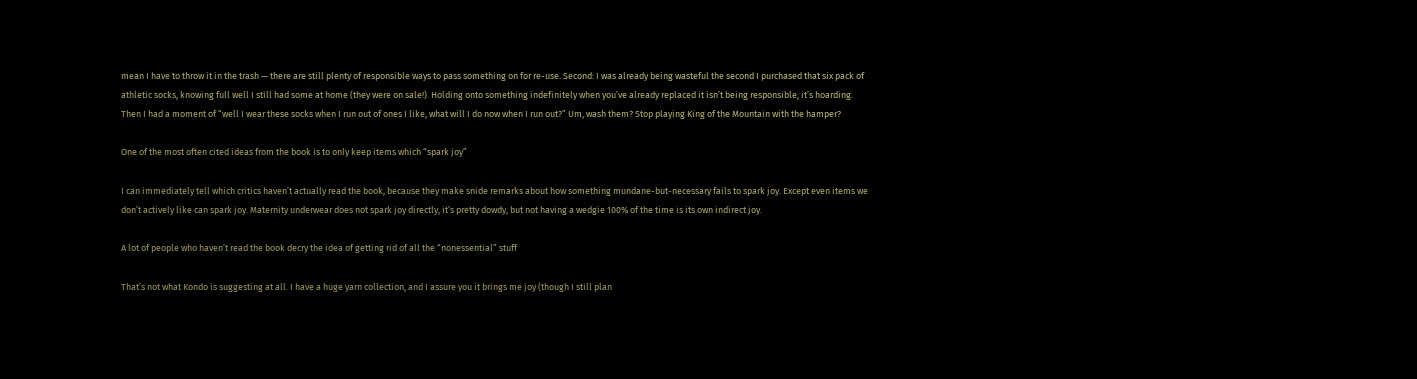mean I have to throw it in the trash — there are still plenty of responsible ways to pass something on for re-use. Second: I was already being wasteful the second I purchased that six pack of athletic socks, knowing full well I still had some at home (they were on sale!). Holding onto something indefinitely when you’ve already replaced it isn’t being responsible, it’s hoarding. Then I had a moment of “well I wear these socks when I run out of ones I like, what will I do now when I run out?” Um, wash them? Stop playing King of the Mountain with the hamper?

One of the most often cited ideas from the book is to only keep items which “spark joy”

I can immediately tell which critics haven’t actually read the book, because they make snide remarks about how something mundane-but-necessary fails to spark joy. Except even items we don’t actively like can spark joy. Maternity underwear does not spark joy directly, it’s pretty dowdy, but not having a wedgie 100% of the time is its own indirect joy.

A lot of people who haven’t read the book decry the idea of getting rid of all the “nonessential” stuff

That’s not what Kondo is suggesting at all. I have a huge yarn collection, and I assure you it brings me joy (though I still plan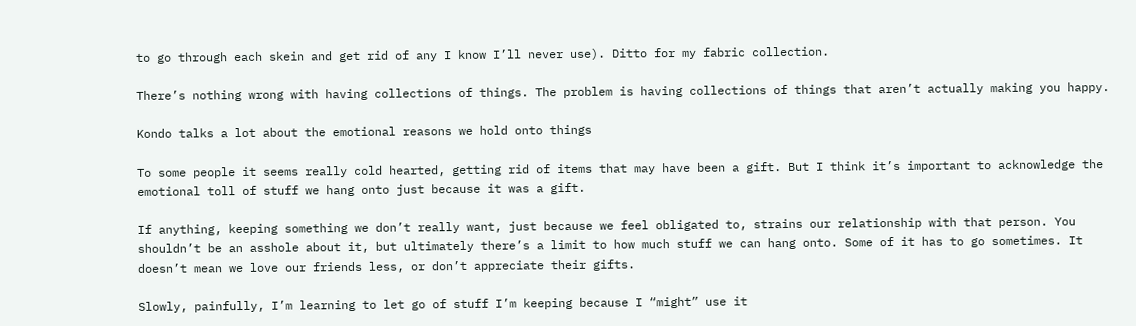to go through each skein and get rid of any I know I’ll never use). Ditto for my fabric collection.

There’s nothing wrong with having collections of things. The problem is having collections of things that aren’t actually making you happy.

Kondo talks a lot about the emotional reasons we hold onto things

To some people it seems really cold hearted, getting rid of items that may have been a gift. But I think it’s important to acknowledge the emotional toll of stuff we hang onto just because it was a gift.

If anything, keeping something we don’t really want, just because we feel obligated to, strains our relationship with that person. You shouldn’t be an asshole about it, but ultimately there’s a limit to how much stuff we can hang onto. Some of it has to go sometimes. It doesn’t mean we love our friends less, or don’t appreciate their gifts.

Slowly, painfully, I’m learning to let go of stuff I’m keeping because I “might” use it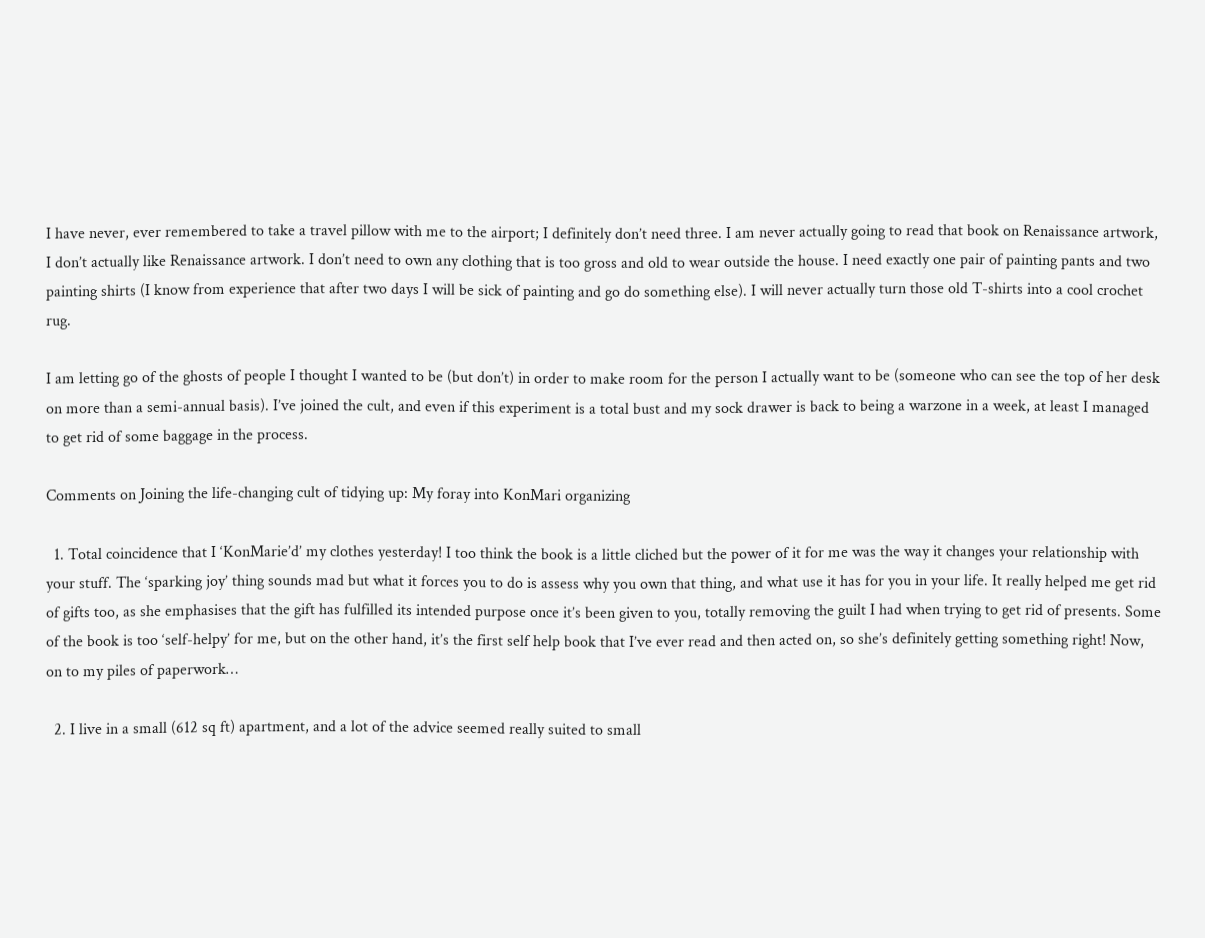I have never, ever remembered to take a travel pillow with me to the airport; I definitely don’t need three. I am never actually going to read that book on Renaissance artwork, I don’t actually like Renaissance artwork. I don’t need to own any clothing that is too gross and old to wear outside the house. I need exactly one pair of painting pants and two painting shirts (I know from experience that after two days I will be sick of painting and go do something else). I will never actually turn those old T-shirts into a cool crochet rug.

I am letting go of the ghosts of people I thought I wanted to be (but don’t) in order to make room for the person I actually want to be (someone who can see the top of her desk on more than a semi-annual basis). I’ve joined the cult, and even if this experiment is a total bust and my sock drawer is back to being a warzone in a week, at least I managed to get rid of some baggage in the process.

Comments on Joining the life-changing cult of tidying up: My foray into KonMari organizing

  1. Total coincidence that I ‘KonMarie’d’ my clothes yesterday! I too think the book is a little cliched but the power of it for me was the way it changes your relationship with your stuff. The ‘sparking joy’ thing sounds mad but what it forces you to do is assess why you own that thing, and what use it has for you in your life. It really helped me get rid of gifts too, as she emphasises that the gift has fulfilled its intended purpose once it’s been given to you, totally removing the guilt I had when trying to get rid of presents. Some of the book is too ‘self-helpy’ for me, but on the other hand, it’s the first self help book that I’ve ever read and then acted on, so she’s definitely getting something right! Now, on to my piles of paperwork…

  2. I live in a small (612 sq ft) apartment, and a lot of the advice seemed really suited to small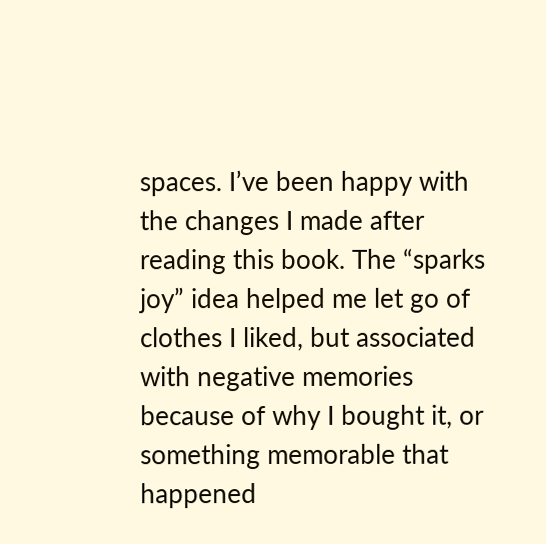spaces. I’ve been happy with the changes I made after reading this book. The “sparks joy” idea helped me let go of clothes I liked, but associated with negative memories because of why I bought it, or something memorable that happened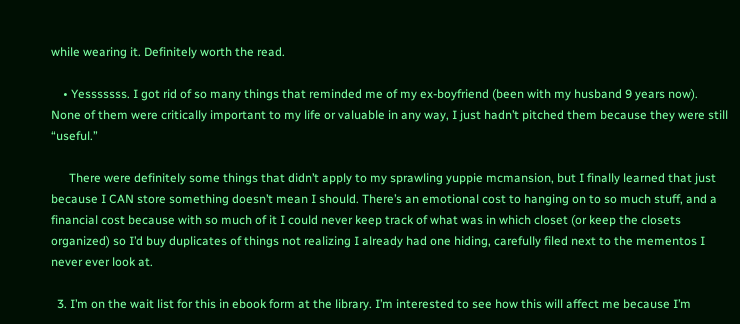while wearing it. Definitely worth the read.

    • Yesssssss. I got rid of so many things that reminded me of my ex-boyfriend (been with my husband 9 years now). None of them were critically important to my life or valuable in any way, I just hadn’t pitched them because they were still “useful.”

      There were definitely some things that didn’t apply to my sprawling yuppie mcmansion, but I finally learned that just because I CAN store something doesn’t mean I should. There’s an emotional cost to hanging on to so much stuff, and a financial cost because with so much of it I could never keep track of what was in which closet (or keep the closets organized) so I’d buy duplicates of things not realizing I already had one hiding, carefully filed next to the mementos I never ever look at.

  3. I’m on the wait list for this in ebook form at the library. I’m interested to see how this will affect me because I’m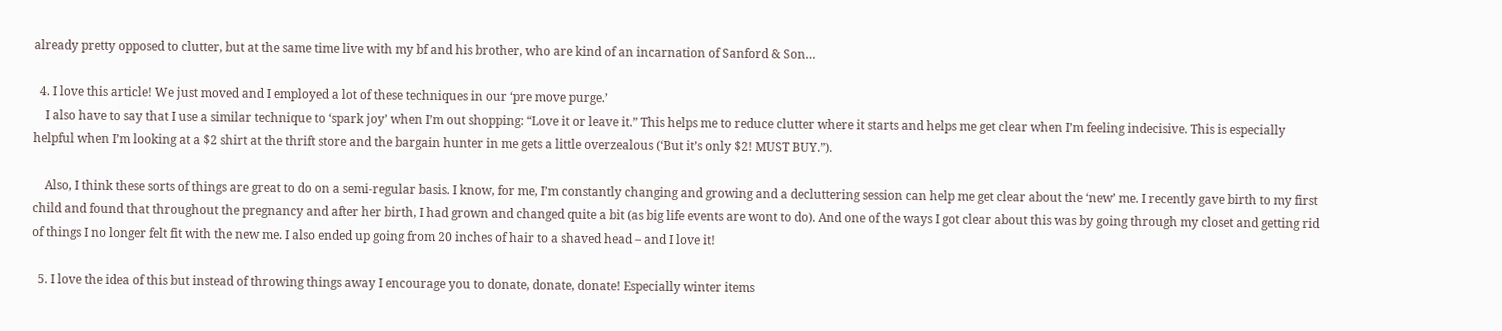already pretty opposed to clutter, but at the same time live with my bf and his brother, who are kind of an incarnation of Sanford & Son…

  4. I love this article! We just moved and I employed a lot of these techniques in our ‘pre move purge.’
    I also have to say that I use a similar technique to ‘spark joy’ when I’m out shopping: “Love it or leave it.” This helps me to reduce clutter where it starts and helps me get clear when I’m feeling indecisive. This is especially helpful when I’m looking at a $2 shirt at the thrift store and the bargain hunter in me gets a little overzealous (‘But it’s only $2! MUST BUY.”).

    Also, I think these sorts of things are great to do on a semi-regular basis. I know, for me, I’m constantly changing and growing and a decluttering session can help me get clear about the ‘new’ me. I recently gave birth to my first child and found that throughout the pregnancy and after her birth, I had grown and changed quite a bit (as big life events are wont to do). And one of the ways I got clear about this was by going through my closet and getting rid of things I no longer felt fit with the new me. I also ended up going from 20 inches of hair to a shaved head – and I love it!

  5. I love the idea of this but instead of throwing things away I encourage you to donate, donate, donate! Especially winter items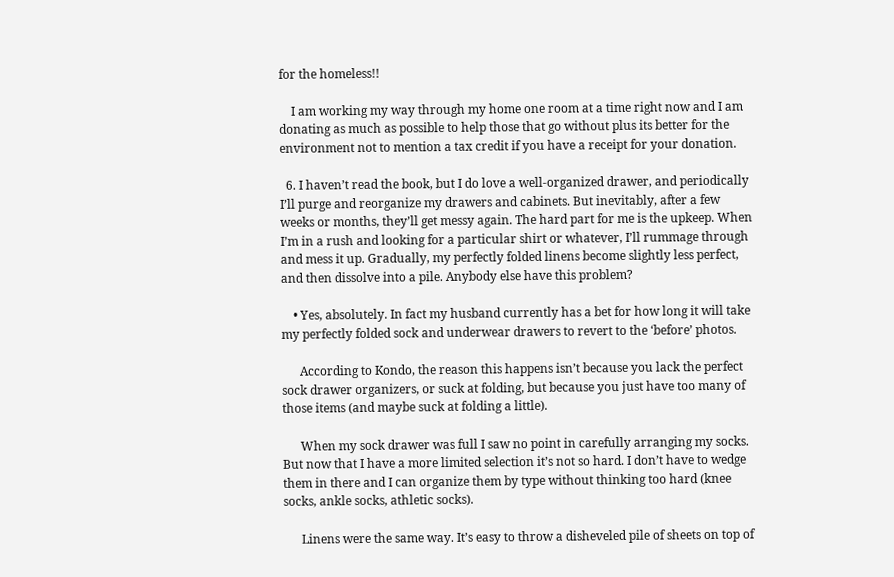for the homeless!!

    I am working my way through my home one room at a time right now and I am donating as much as possible to help those that go without plus its better for the environment not to mention a tax credit if you have a receipt for your donation.

  6. I haven’t read the book, but I do love a well-organized drawer, and periodically I’ll purge and reorganize my drawers and cabinets. But inevitably, after a few weeks or months, they’ll get messy again. The hard part for me is the upkeep. When I’m in a rush and looking for a particular shirt or whatever, I’ll rummage through and mess it up. Gradually, my perfectly folded linens become slightly less perfect, and then dissolve into a pile. Anybody else have this problem?

    • Yes, absolutely. In fact my husband currently has a bet for how long it will take my perfectly folded sock and underwear drawers to revert to the ‘before’ photos.

      According to Kondo, the reason this happens isn’t because you lack the perfect sock drawer organizers, or suck at folding, but because you just have too many of those items (and maybe suck at folding a little).

      When my sock drawer was full I saw no point in carefully arranging my socks. But now that I have a more limited selection it’s not so hard. I don’t have to wedge them in there and I can organize them by type without thinking too hard (knee socks, ankle socks, athletic socks).

      Linens were the same way. It’s easy to throw a disheveled pile of sheets on top of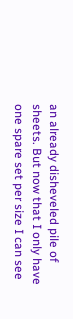an already disheveled pile of sheets. But now that I only have one spare set per size I can see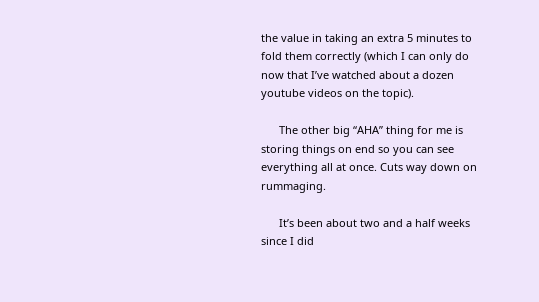the value in taking an extra 5 minutes to fold them correctly (which I can only do now that I’ve watched about a dozen youtube videos on the topic).

      The other big “AHA” thing for me is storing things on end so you can see everything all at once. Cuts way down on rummaging.

      It’s been about two and a half weeks since I did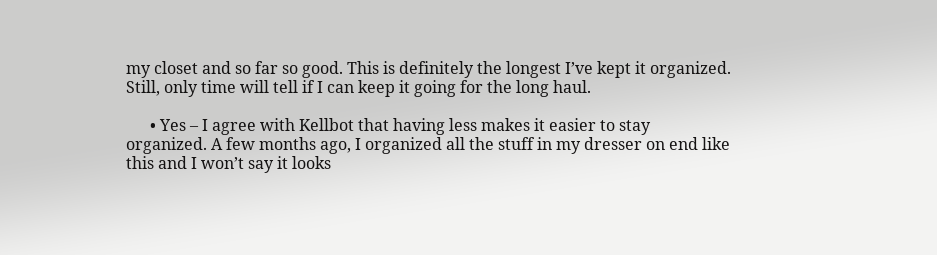my closet and so far so good. This is definitely the longest I’ve kept it organized. Still, only time will tell if I can keep it going for the long haul.

      • Yes – I agree with Kellbot that having less makes it easier to stay organized. A few months ago, I organized all the stuff in my dresser on end like this and I won’t say it looks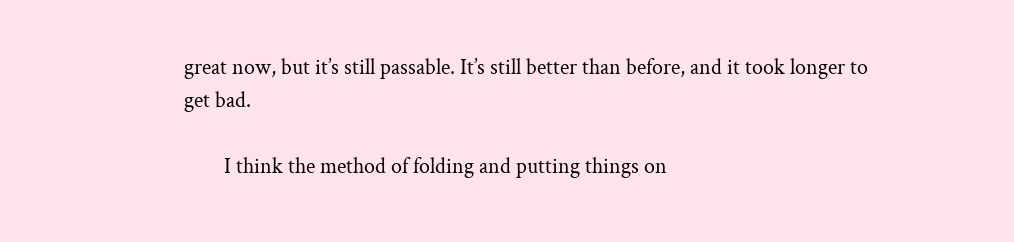great now, but it’s still passable. It’s still better than before, and it took longer to get bad.

        I think the method of folding and putting things on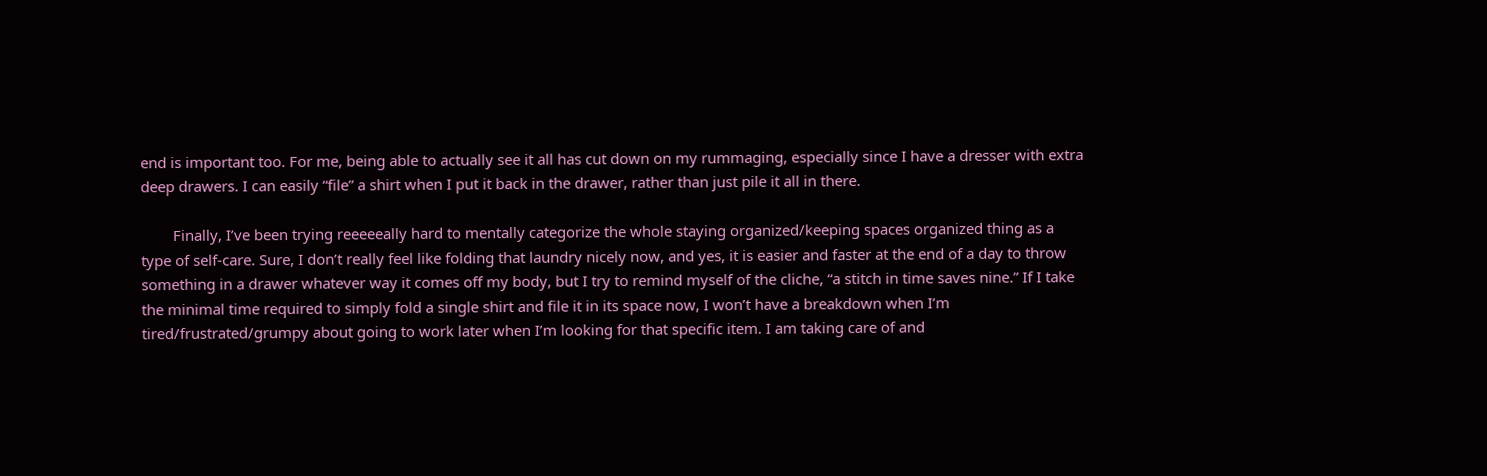end is important too. For me, being able to actually see it all has cut down on my rummaging, especially since I have a dresser with extra deep drawers. I can easily “file” a shirt when I put it back in the drawer, rather than just pile it all in there.

        Finally, I’ve been trying reeeeeally hard to mentally categorize the whole staying organized/keeping spaces organized thing as a type of self-care. Sure, I don’t really feel like folding that laundry nicely now, and yes, it is easier and faster at the end of a day to throw something in a drawer whatever way it comes off my body, but I try to remind myself of the cliche, “a stitch in time saves nine.” If I take the minimal time required to simply fold a single shirt and file it in its space now, I won’t have a breakdown when I’m tired/frustrated/grumpy about going to work later when I’m looking for that specific item. I am taking care of and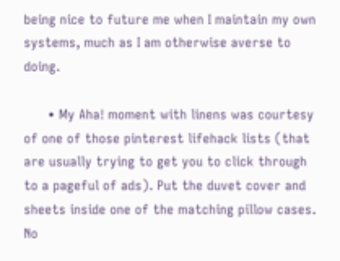being nice to future me when I maintain my own systems, much as I am otherwise averse to doing.

      • My Aha! moment with linens was courtesy of one of those pinterest lifehack lists (that are usually trying to get you to click through to a pageful of ads). Put the duvet cover and sheets inside one of the matching pillow cases. No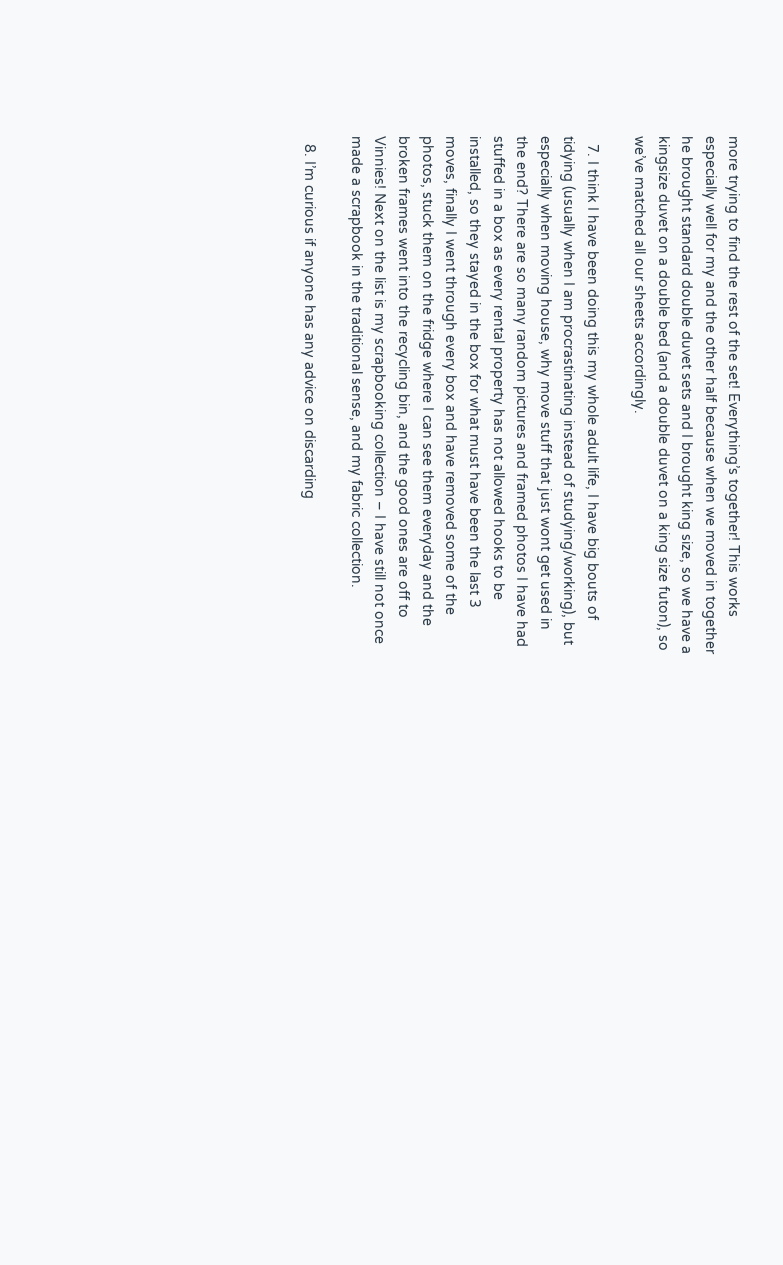more trying to find the rest of the set! Everything’s together! This works especially well for my and the other half because when we moved in together he brought standard double duvet sets and I brought king size, so we have a kingsize duvet on a double bed (and a double duvet on a king size futon), so we’ve matched all our sheets accordingly.

  7. I think I have been doing this my whole adult life, I have big bouts of tidying (usually when I am procrastinating instead of studying/working), but especially when moving house, why move stuff that just wont get used in the end? There are so many random pictures and framed photos I have had stuffed in a box as every rental property has not allowed hooks to be installed, so they stayed in the box for what must have been the last 3 moves, finally I went through every box and have removed some of the photos, stuck them on the fridge where I can see them everyday and the broken frames went into the recycling bin, and the good ones are off to Vinnies! Next on the list is my scrapbooking collection – I have still not once made a scrapbook in the traditional sense, and my fabric collection.

  8. I’m curious if anyone has any advice on discarding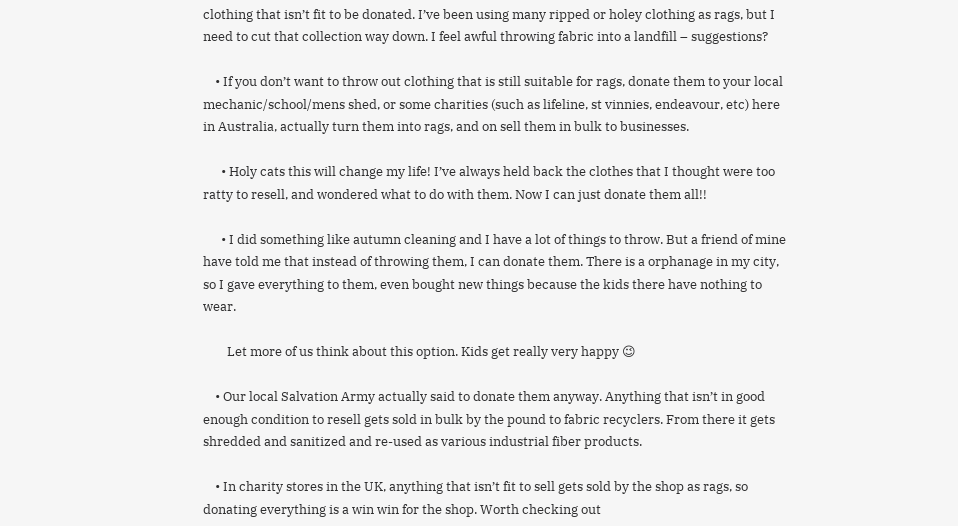clothing that isn’t fit to be donated. I’ve been using many ripped or holey clothing as rags, but I need to cut that collection way down. I feel awful throwing fabric into a landfill – suggestions?

    • If you don’t want to throw out clothing that is still suitable for rags, donate them to your local mechanic/school/mens shed, or some charities (such as lifeline, st vinnies, endeavour, etc) here in Australia, actually turn them into rags, and on sell them in bulk to businesses.

      • Holy cats this will change my life! I’ve always held back the clothes that I thought were too ratty to resell, and wondered what to do with them. Now I can just donate them all!!

      • I did something like autumn cleaning and I have a lot of things to throw. But a friend of mine have told me that instead of throwing them, I can donate them. There is a orphanage in my city, so I gave everything to them, even bought new things because the kids there have nothing to wear.

        Let more of us think about this option. Kids get really very happy 😉

    • Our local Salvation Army actually said to donate them anyway. Anything that isn’t in good enough condition to resell gets sold in bulk by the pound to fabric recyclers. From there it gets shredded and sanitized and re-used as various industrial fiber products.

    • In charity stores in the UK, anything that isn’t fit to sell gets sold by the shop as rags, so donating everything is a win win for the shop. Worth checking out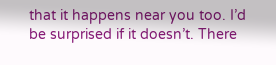that it happens near you too. I’d be surprised if it doesn’t. There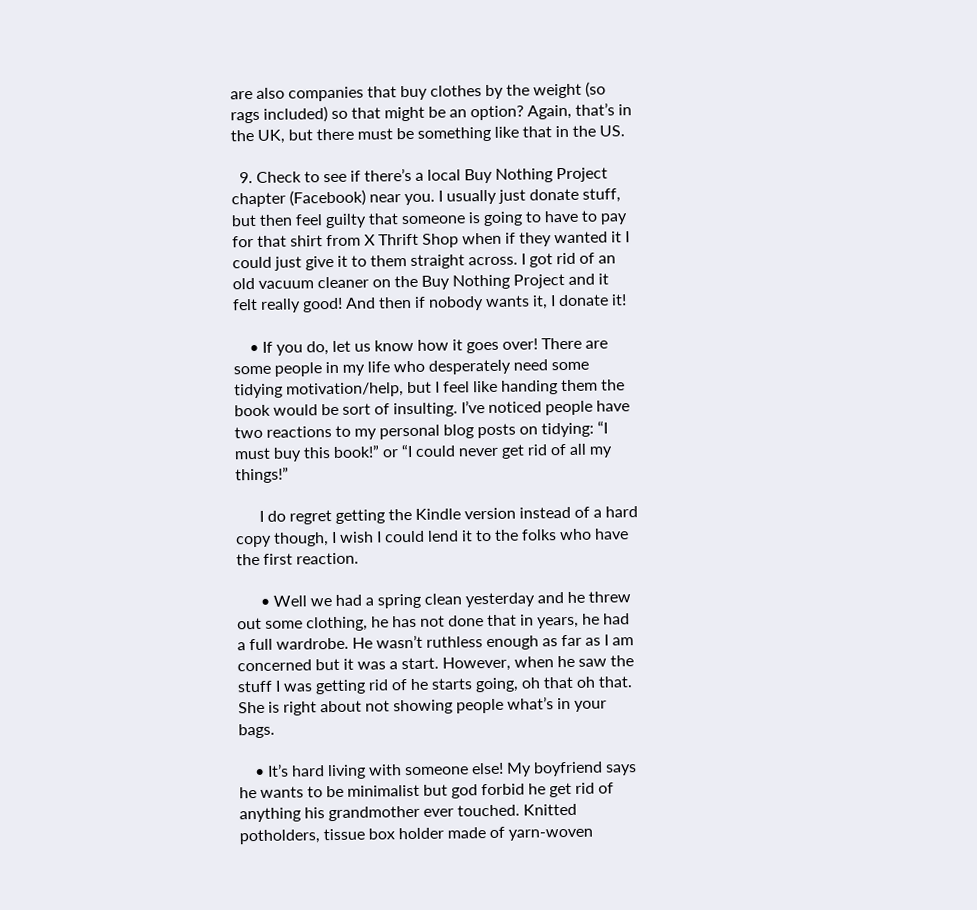are also companies that buy clothes by the weight (so rags included) so that might be an option? Again, that’s in the UK, but there must be something like that in the US.

  9. Check to see if there’s a local Buy Nothing Project chapter (Facebook) near you. I usually just donate stuff, but then feel guilty that someone is going to have to pay for that shirt from X Thrift Shop when if they wanted it I could just give it to them straight across. I got rid of an old vacuum cleaner on the Buy Nothing Project and it felt really good! And then if nobody wants it, I donate it!

    • If you do, let us know how it goes over! There are some people in my life who desperately need some tidying motivation/help, but I feel like handing them the book would be sort of insulting. I’ve noticed people have two reactions to my personal blog posts on tidying: “I must buy this book!” or “I could never get rid of all my things!”

      I do regret getting the Kindle version instead of a hard copy though, I wish I could lend it to the folks who have the first reaction.

      • Well we had a spring clean yesterday and he threw out some clothing, he has not done that in years, he had a full wardrobe. He wasn’t ruthless enough as far as I am concerned but it was a start. However, when he saw the stuff I was getting rid of he starts going, oh that oh that. She is right about not showing people what’s in your bags.

    • It’s hard living with someone else! My boyfriend says he wants to be minimalist but god forbid he get rid of anything his grandmother ever touched. Knitted potholders, tissue box holder made of yarn-woven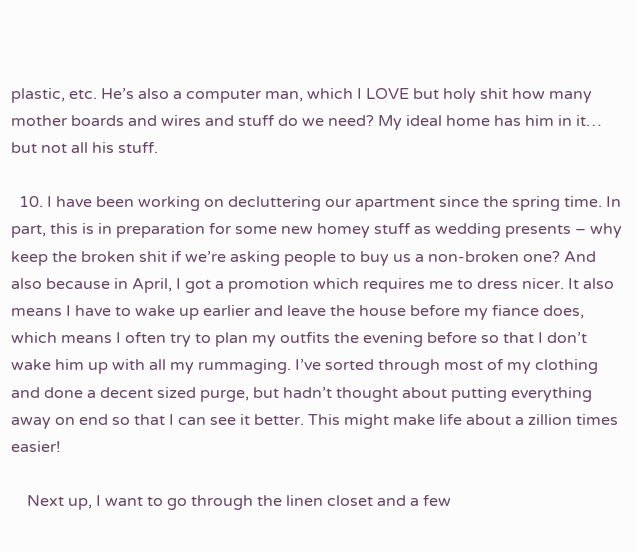plastic, etc. He’s also a computer man, which I LOVE but holy shit how many mother boards and wires and stuff do we need? My ideal home has him in it… but not all his stuff.

  10. I have been working on decluttering our apartment since the spring time. In part, this is in preparation for some new homey stuff as wedding presents – why keep the broken shit if we’re asking people to buy us a non-broken one? And also because in April, I got a promotion which requires me to dress nicer. It also means I have to wake up earlier and leave the house before my fiance does, which means I often try to plan my outfits the evening before so that I don’t wake him up with all my rummaging. I’ve sorted through most of my clothing and done a decent sized purge, but hadn’t thought about putting everything away on end so that I can see it better. This might make life about a zillion times easier!

    Next up, I want to go through the linen closet and a few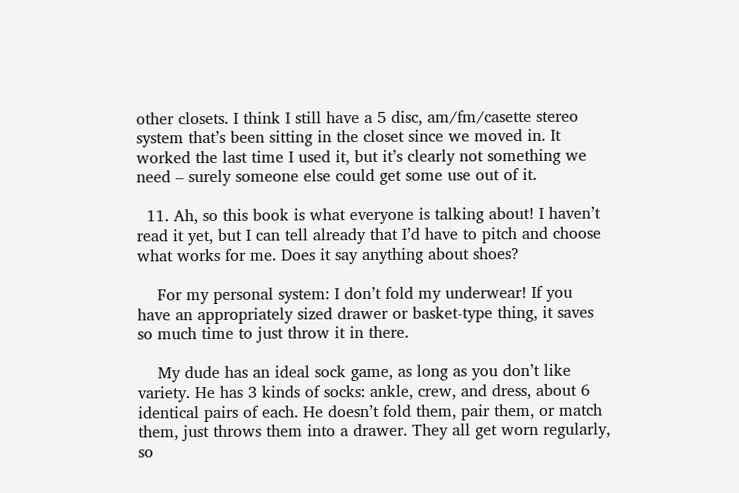other closets. I think I still have a 5 disc, am/fm/casette stereo system that’s been sitting in the closet since we moved in. It worked the last time I used it, but it’s clearly not something we need – surely someone else could get some use out of it.

  11. Ah, so this book is what everyone is talking about! I haven’t read it yet, but I can tell already that I’d have to pitch and choose what works for me. Does it say anything about shoes?

    For my personal system: I don’t fold my underwear! If you have an appropriately sized drawer or basket-type thing, it saves so much time to just throw it in there.

    My dude has an ideal sock game, as long as you don’t like variety. He has 3 kinds of socks: ankle, crew, and dress, about 6 identical pairs of each. He doesn’t fold them, pair them, or match them, just throws them into a drawer. They all get worn regularly, so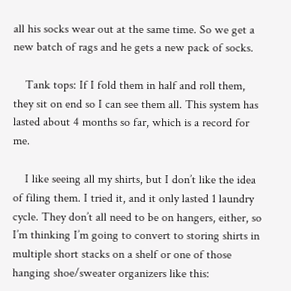all his socks wear out at the same time. So we get a new batch of rags and he gets a new pack of socks.

    Tank tops: If I fold them in half and roll them, they sit on end so I can see them all. This system has lasted about 4 months so far, which is a record for me.

    I like seeing all my shirts, but I don’t like the idea of filing them. I tried it, and it only lasted 1 laundry cycle. They don’t all need to be on hangers, either, so I’m thinking I’m going to convert to storing shirts in multiple short stacks on a shelf or one of those hanging shoe/sweater organizers like this: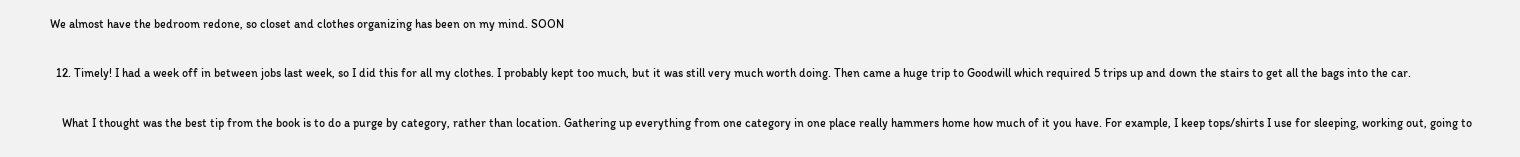We almost have the bedroom redone, so closet and clothes organizing has been on my mind. SOON

  12. Timely! I had a week off in between jobs last week, so I did this for all my clothes. I probably kept too much, but it was still very much worth doing. Then came a huge trip to Goodwill which required 5 trips up and down the stairs to get all the bags into the car.

    What I thought was the best tip from the book is to do a purge by category, rather than location. Gathering up everything from one category in one place really hammers home how much of it you have. For example, I keep tops/shirts I use for sleeping, working out, going to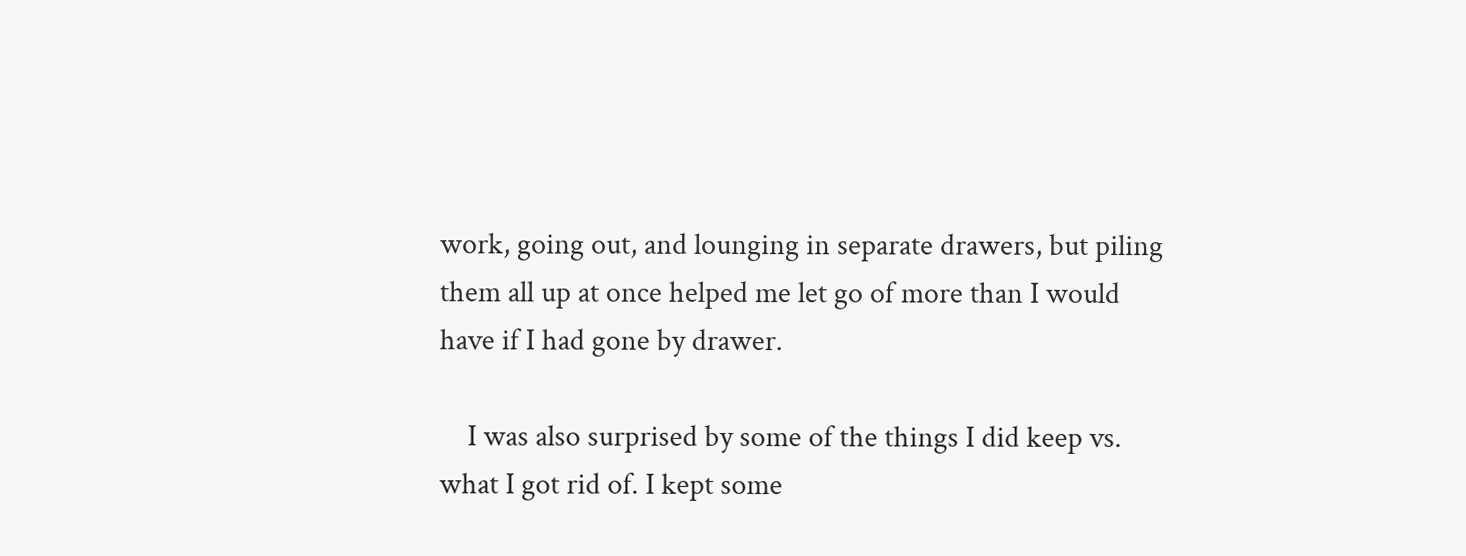work, going out, and lounging in separate drawers, but piling them all up at once helped me let go of more than I would have if I had gone by drawer.

    I was also surprised by some of the things I did keep vs. what I got rid of. I kept some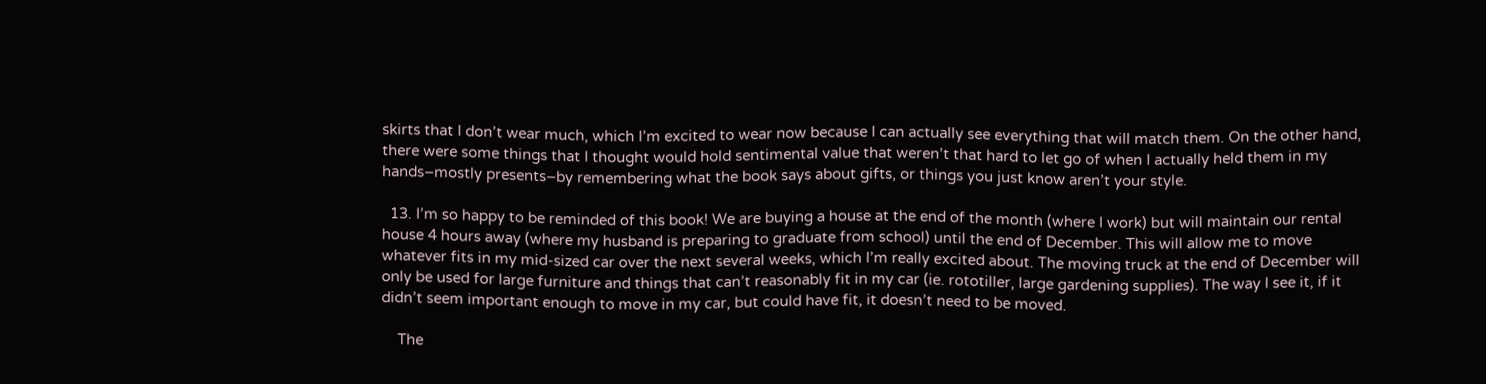skirts that I don’t wear much, which I’m excited to wear now because I can actually see everything that will match them. On the other hand, there were some things that I thought would hold sentimental value that weren’t that hard to let go of when I actually held them in my hands–mostly presents–by remembering what the book says about gifts, or things you just know aren’t your style.

  13. I’m so happy to be reminded of this book! We are buying a house at the end of the month (where I work) but will maintain our rental house 4 hours away (where my husband is preparing to graduate from school) until the end of December. This will allow me to move whatever fits in my mid-sized car over the next several weeks, which I’m really excited about. The moving truck at the end of December will only be used for large furniture and things that can’t reasonably fit in my car (ie. rototiller, large gardening supplies). The way I see it, if it didn’t seem important enough to move in my car, but could have fit, it doesn’t need to be moved.

    The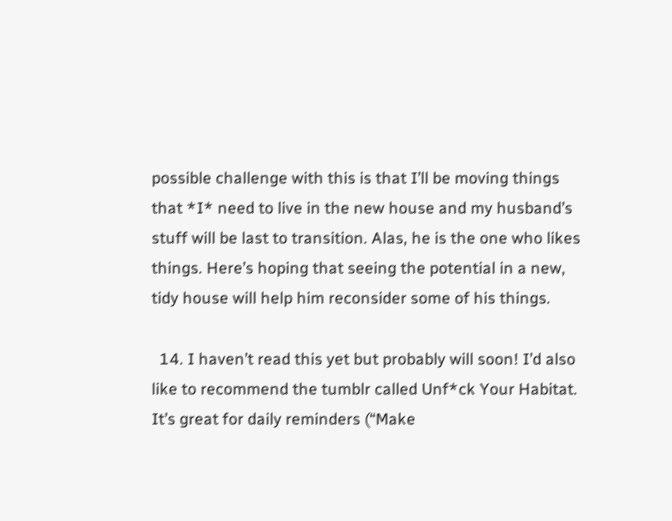possible challenge with this is that I’ll be moving things that *I* need to live in the new house and my husband’s stuff will be last to transition. Alas, he is the one who likes things. Here’s hoping that seeing the potential in a new, tidy house will help him reconsider some of his things.

  14. I haven’t read this yet but probably will soon! I’d also like to recommend the tumblr called Unf*ck Your Habitat. It’s great for daily reminders (“Make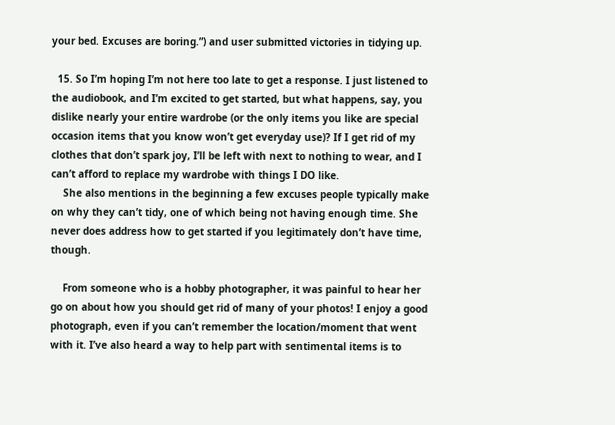your bed. Excuses are boring.”) and user submitted victories in tidying up.

  15. So I’m hoping I’m not here too late to get a response. I just listened to the audiobook, and I’m excited to get started, but what happens, say, you dislike nearly your entire wardrobe (or the only items you like are special occasion items that you know won’t get everyday use)? If I get rid of my clothes that don’t spark joy, I’ll be left with next to nothing to wear, and I can’t afford to replace my wardrobe with things I DO like.
    She also mentions in the beginning a few excuses people typically make on why they can’t tidy, one of which being not having enough time. She never does address how to get started if you legitimately don’t have time, though.

    From someone who is a hobby photographer, it was painful to hear her go on about how you should get rid of many of your photos! I enjoy a good photograph, even if you can’t remember the location/moment that went with it. I’ve also heard a way to help part with sentimental items is to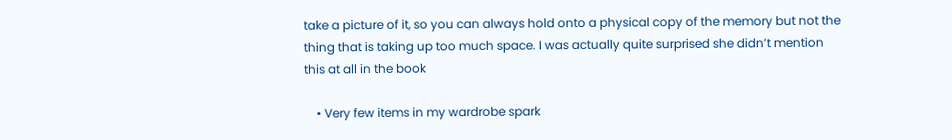take a picture of it, so you can always hold onto a physical copy of the memory but not the thing that is taking up too much space. I was actually quite surprised she didn’t mention this at all in the book

    • Very few items in my wardrobe spark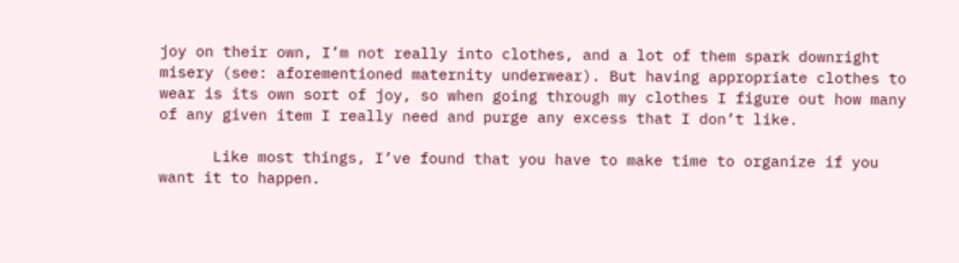joy on their own, I’m not really into clothes, and a lot of them spark downright misery (see: aforementioned maternity underwear). But having appropriate clothes to wear is its own sort of joy, so when going through my clothes I figure out how many of any given item I really need and purge any excess that I don’t like.

      Like most things, I’ve found that you have to make time to organize if you want it to happen.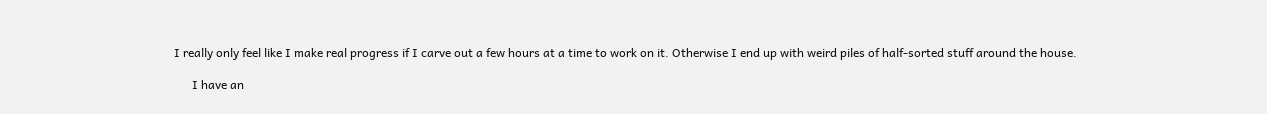I really only feel like I make real progress if I carve out a few hours at a time to work on it. Otherwise I end up with weird piles of half-sorted stuff around the house.

      I have an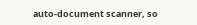auto-document scanner, so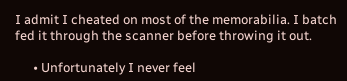I admit I cheated on most of the memorabilia. I batch fed it through the scanner before throwing it out.

      • Unfortunately I never feel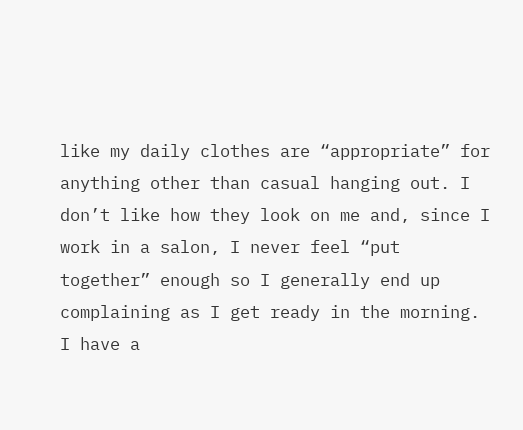like my daily clothes are “appropriate” for anything other than casual hanging out. I don’t like how they look on me and, since I work in a salon, I never feel “put together” enough so I generally end up complaining as I get ready in the morning. I have a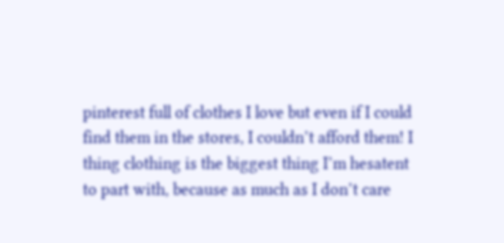pinterest full of clothes I love but even if I could find them in the stores, I couldn’t afford them! I thing clothing is the biggest thing I’m hesatent to part with, because as much as I don’t care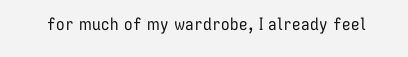for much of my wardrobe, I already feel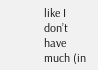like I don’t have much (in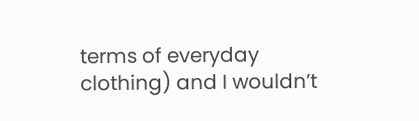terms of everyday clothing) and I wouldn’t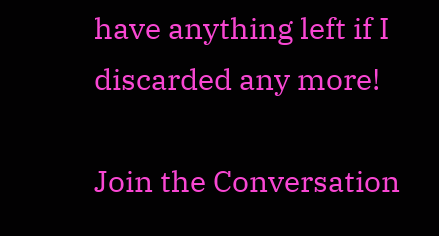have anything left if I discarded any more!

Join the Conversation